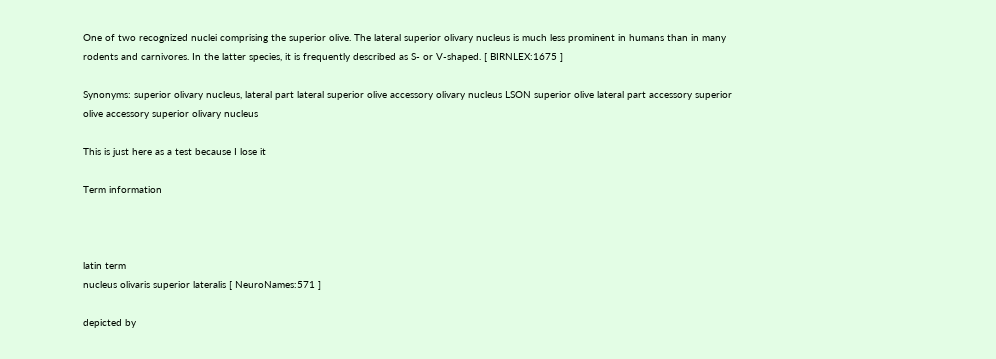One of two recognized nuclei comprising the superior olive. The lateral superior olivary nucleus is much less prominent in humans than in many rodents and carnivores. In the latter species, it is frequently described as S- or V-shaped. [ BIRNLEX:1675 ]

Synonyms: superior olivary nucleus, lateral part lateral superior olive accessory olivary nucleus LSON superior olive lateral part accessory superior olive accessory superior olivary nucleus

This is just here as a test because I lose it

Term information



latin term
nucleus olivaris superior lateralis [ NeuroNames:571 ]

depicted by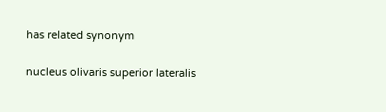has related synonym

nucleus olivaris superior lateralis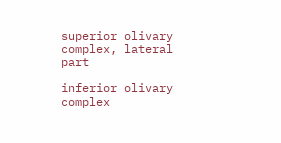superior olivary complex, lateral part

inferior olivary complex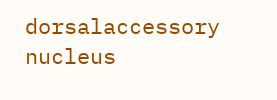dorsalaccessory nucleus